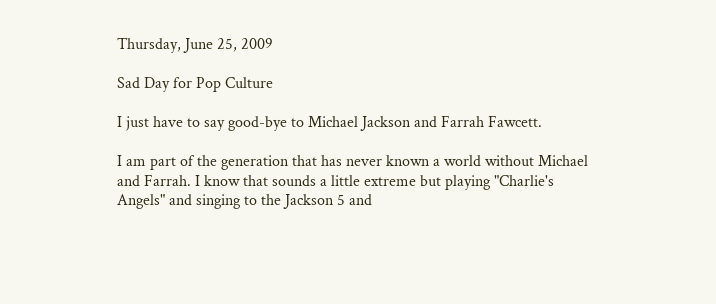Thursday, June 25, 2009

Sad Day for Pop Culture

I just have to say good-bye to Michael Jackson and Farrah Fawcett.

I am part of the generation that has never known a world without Michael and Farrah. I know that sounds a little extreme but playing "Charlie's Angels" and singing to the Jackson 5 and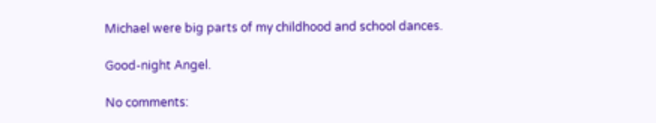Michael were big parts of my childhood and school dances.

Good-night Angel.

No comments: